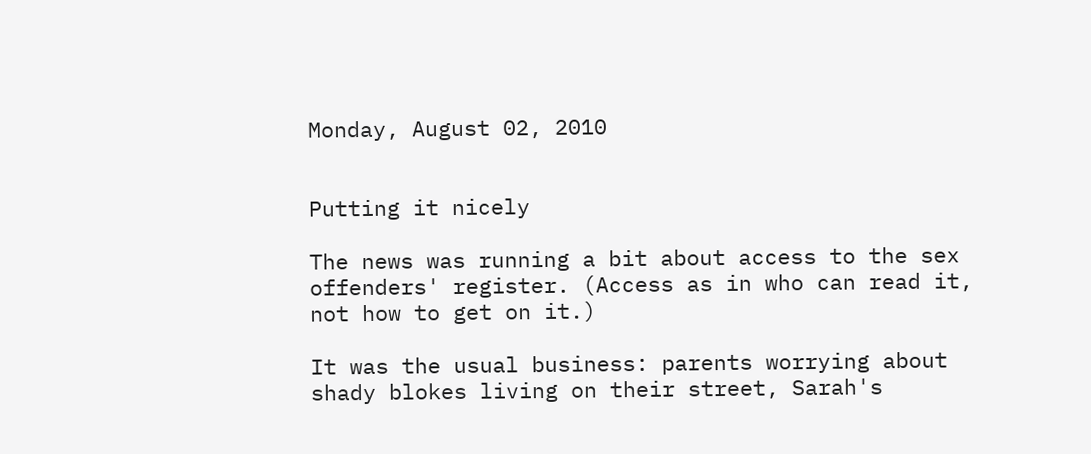Monday, August 02, 2010


Putting it nicely

The news was running a bit about access to the sex offenders' register. (Access as in who can read it, not how to get on it.)

It was the usual business: parents worrying about shady blokes living on their street, Sarah's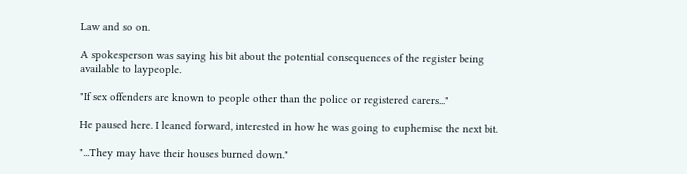Law and so on.

A spokesperson was saying his bit about the potential consequences of the register being available to laypeople.

"If sex offenders are known to people other than the police or registered carers..."

He paused here. I leaned forward, interested in how he was going to euphemise the next bit.

"...They may have their houses burned down."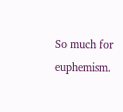So much for euphemism.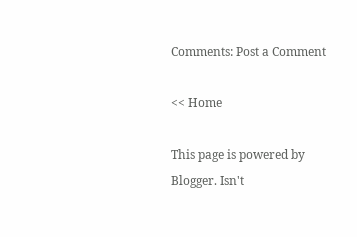Comments: Post a Comment

<< Home

This page is powered by Blogger. Isn't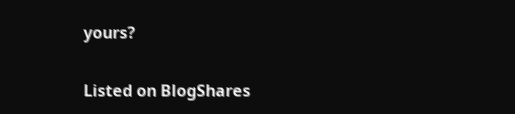yours?

Listed on BlogShares